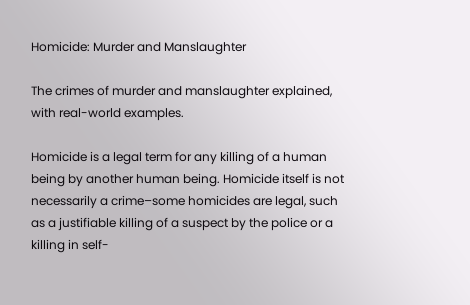Homicide: Murder and Manslaughter

The crimes of murder and manslaughter explained, with real-world examples.

Homicide is a legal term for any killing of a human being by another human being. Homicide itself is not necessarily a crime–some homicides are legal, such as a justifiable killing of a suspect by the police or a killing in self-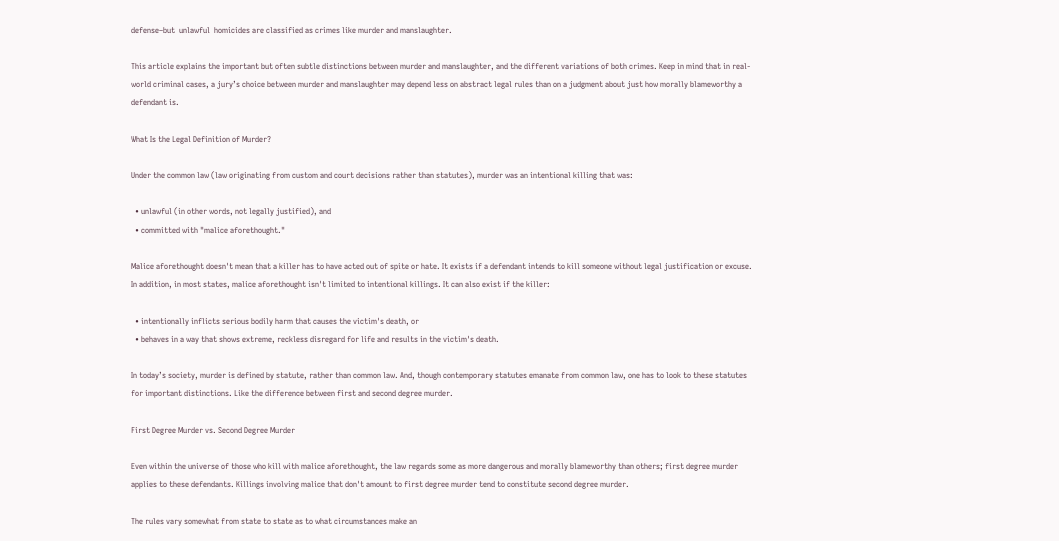defense–but  unlawful  homicides are classified as crimes like murder and manslaughter.

This article explains the important but often subtle distinctions between murder and manslaughter, and the different variations of both crimes. Keep in mind that in real-world criminal cases, a jury’s choice between murder and manslaughter may depend less on abstract legal rules than on a judgment about just how morally blameworthy a defendant is.

What Is the Legal Definition of Murder?

Under the common law (law originating from custom and court decisions rather than statutes), murder was an intentional killing that was:

  • unlawful (in other words, not legally justified), and
  • committed with "malice aforethought."

Malice aforethought doesn't mean that a killer has to have acted out of spite or hate. It exists if a defendant intends to kill someone without legal justification or excuse. In addition, in most states, malice aforethought isn't limited to intentional killings. It can also exist if the killer:

  • intentionally inflicts serious bodily harm that causes the victim's death, or
  • behaves in a way that shows extreme, reckless disregard for life and results in the victim's death.

In today’s society, murder is defined by statute, rather than common law. And, though contemporary statutes emanate from common law, one has to look to these statutes for important distinctions. Like the difference between first and second degree murder.

First Degree Murder vs. Second Degree Murder

Even within the universe of those who kill with malice aforethought, the law regards some as more dangerous and morally blameworthy than others; first degree murder applies to these defendants. Killings involving malice that don't amount to first degree murder tend to constitute second degree murder.

The rules vary somewhat from state to state as to what circumstances make an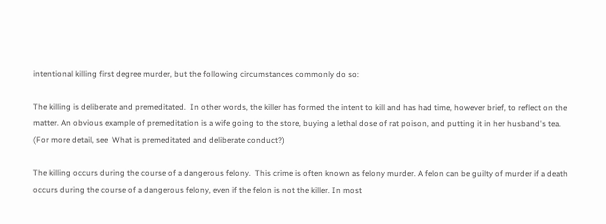intentional killing first degree murder, but the following circumstances commonly do so:

The killing is deliberate and premeditated.  In other words, the killer has formed the intent to kill and has had time, however brief, to reflect on the matter. An obvious example of premeditation is a wife going to the store, buying a lethal dose of rat poison, and putting it in her husband's tea. (For more detail, see  What is premeditated and deliberate conduct?)

The killing occurs during the course of a dangerous felony.  This crime is often known as felony murder. A felon can be guilty of murder if a death occurs during the course of a dangerous felony, even if the felon is not the killer. In most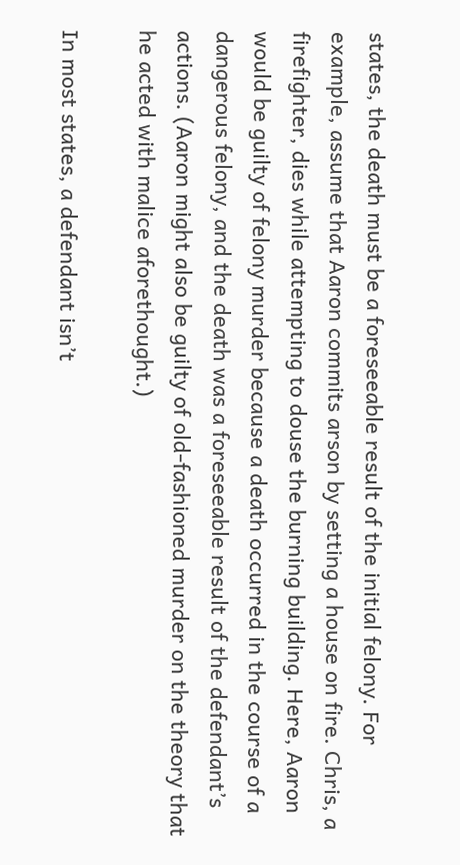states, the death must be a foreseeable result of the initial felony. For example, assume that Aaron commits arson by setting a house on fire. Chris, a firefighter, dies while attempting to douse the burning building. Here, Aaron would be guilty of felony murder because a death occurred in the course of a dangerous felony, and the death was a foreseeable result of the defendant’s actions. (Aaron might also be guilty of old-fashioned murder on the theory that he acted with malice aforethought.)

In most states, a defendant isn’t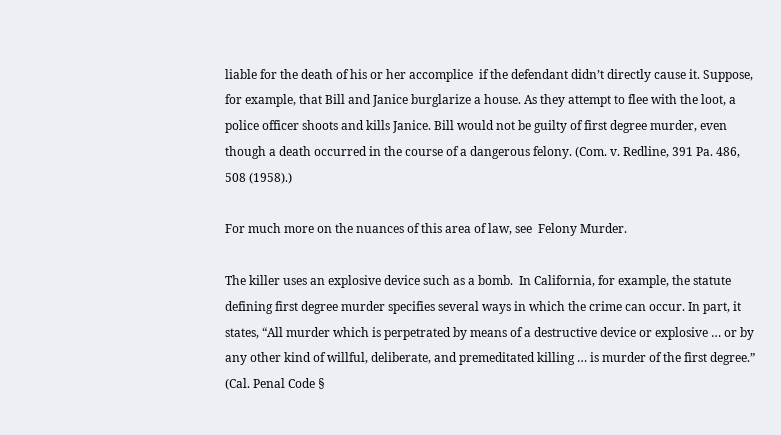liable for the death of his or her accomplice  if the defendant didn’t directly cause it. Suppose, for example, that Bill and Janice burglarize a house. As they attempt to flee with the loot, a police officer shoots and kills Janice. Bill would not be guilty of first degree murder, even though a death occurred in the course of a dangerous felony. (Com. v. Redline, 391 Pa. 486, 508 (1958).)

For much more on the nuances of this area of law, see  Felony Murder.

The killer uses an explosive device such as a bomb.  In California, for example, the statute defining first degree murder specifies several ways in which the crime can occur. In part, it states, “All murder which is perpetrated by means of a destructive device or explosive … or by any other kind of willful, deliberate, and premeditated killing … is murder of the first degree.” (Cal. Penal Code §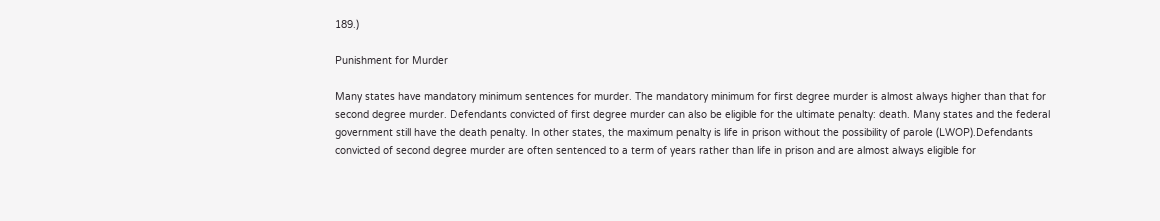189.)

Punishment for Murder

Many states have mandatory minimum sentences for murder. The mandatory minimum for first degree murder is almost always higher than that for second degree murder. Defendants convicted of first degree murder can also be eligible for the ultimate penalty: death. Many states and the federal government still have the death penalty. In other states, the maximum penalty is life in prison without the possibility of parole (LWOP).Defendants convicted of second degree murder are often sentenced to a term of years rather than life in prison and are almost always eligible for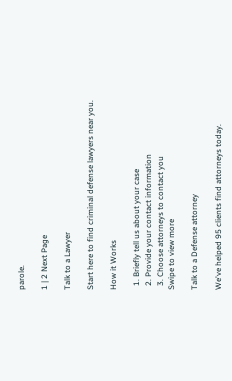parole.

1 | 2 Next Page

Talk to a Lawyer

Start here to find criminal defense lawyers near you.

How it Works

  1. Briefly tell us about your case
  2. Provide your contact information
  3. Choose attorneys to contact you
Swipe to view more

Talk to a Defense attorney

We've helped 95 clients find attorneys today.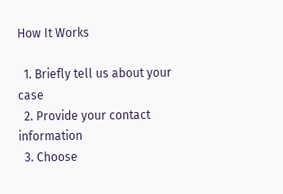How It Works

  1. Briefly tell us about your case
  2. Provide your contact information
  3. Choose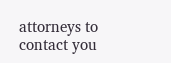attorneys to contact you